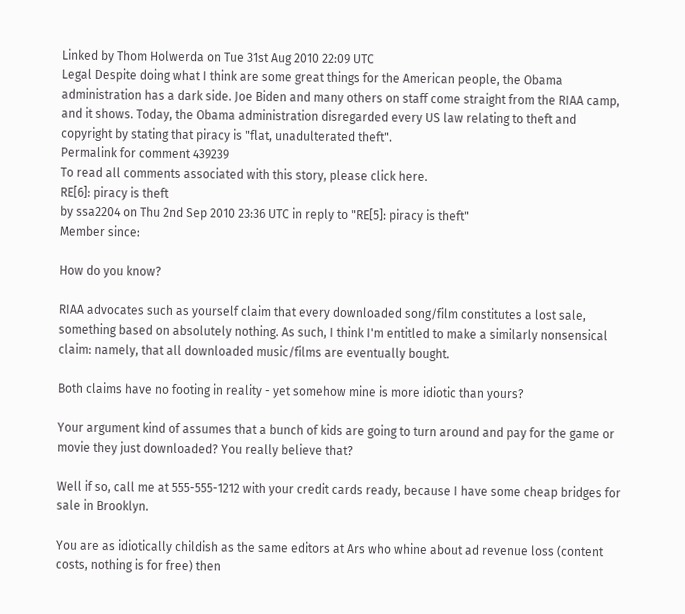Linked by Thom Holwerda on Tue 31st Aug 2010 22:09 UTC
Legal Despite doing what I think are some great things for the American people, the Obama administration has a dark side. Joe Biden and many others on staff come straight from the RIAA camp, and it shows. Today, the Obama administration disregarded every US law relating to theft and copyright by stating that piracy is "flat, unadulterated theft".
Permalink for comment 439239
To read all comments associated with this story, please click here.
RE[6]: piracy is theft
by ssa2204 on Thu 2nd Sep 2010 23:36 UTC in reply to "RE[5]: piracy is theft"
Member since:

How do you know?

RIAA advocates such as yourself claim that every downloaded song/film constitutes a lost sale, something based on absolutely nothing. As such, I think I'm entitled to make a similarly nonsensical claim: namely, that all downloaded music/films are eventually bought.

Both claims have no footing in reality - yet somehow mine is more idiotic than yours?

Your argument kind of assumes that a bunch of kids are going to turn around and pay for the game or movie they just downloaded? You really believe that?

Well if so, call me at 555-555-1212 with your credit cards ready, because I have some cheap bridges for sale in Brooklyn.

You are as idiotically childish as the same editors at Ars who whine about ad revenue loss (content costs, nothing is for free) then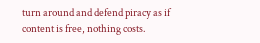turn around and defend piracy as if content is free, nothing costs.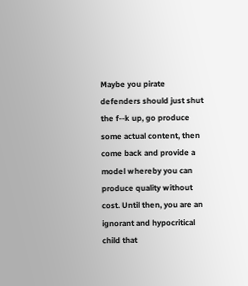Maybe you pirate defenders should just shut the f--k up, go produce some actual content, then come back and provide a model whereby you can produce quality without cost. Until then, you are an ignorant and hypocritical child that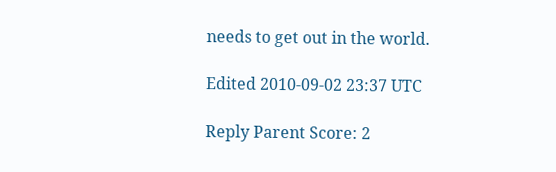needs to get out in the world.

Edited 2010-09-02 23:37 UTC

Reply Parent Score: 2